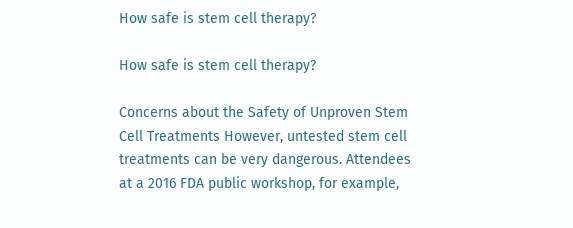How safe is stem cell therapy?

How safe is stem cell therapy?

Concerns about the Safety of Unproven Stem Cell Treatments However, untested stem cell treatments can be very dangerous. Attendees at a 2016 FDA public workshop, for example,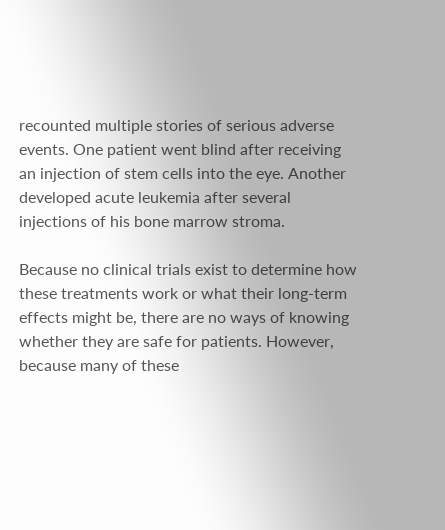recounted multiple stories of serious adverse events. One patient went blind after receiving an injection of stem cells into the eye. Another developed acute leukemia after several injections of his bone marrow stroma.

Because no clinical trials exist to determine how these treatments work or what their long-term effects might be, there are no ways of knowing whether they are safe for patients. However, because many of these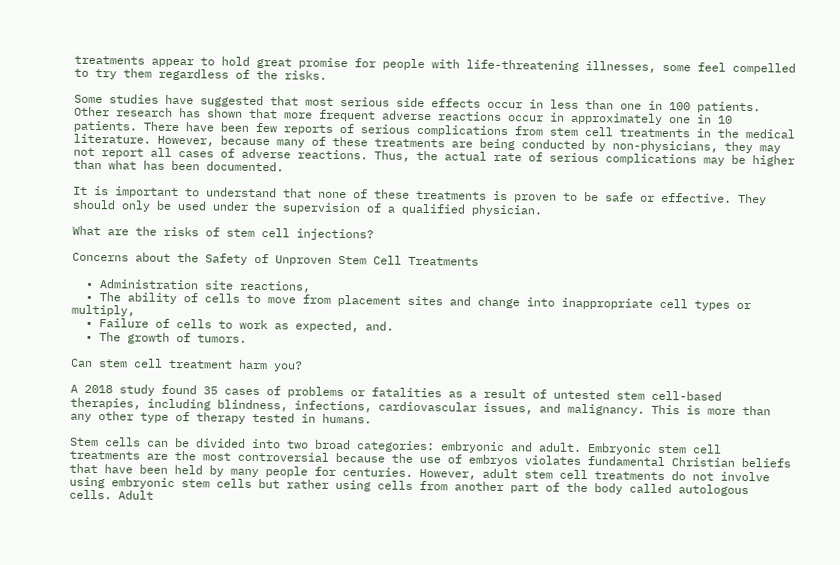treatments appear to hold great promise for people with life-threatening illnesses, some feel compelled to try them regardless of the risks.

Some studies have suggested that most serious side effects occur in less than one in 100 patients. Other research has shown that more frequent adverse reactions occur in approximately one in 10 patients. There have been few reports of serious complications from stem cell treatments in the medical literature. However, because many of these treatments are being conducted by non-physicians, they may not report all cases of adverse reactions. Thus, the actual rate of serious complications may be higher than what has been documented.

It is important to understand that none of these treatments is proven to be safe or effective. They should only be used under the supervision of a qualified physician.

What are the risks of stem cell injections?

Concerns about the Safety of Unproven Stem Cell Treatments

  • Administration site reactions,
  • The ability of cells to move from placement sites and change into inappropriate cell types or multiply,
  • Failure of cells to work as expected, and.
  • The growth of tumors.

Can stem cell treatment harm you?

A 2018 study found 35 cases of problems or fatalities as a result of untested stem cell-based therapies, including blindness, infections, cardiovascular issues, and malignancy. This is more than any other type of therapy tested in humans.

Stem cells can be divided into two broad categories: embryonic and adult. Embryonic stem cell treatments are the most controversial because the use of embryos violates fundamental Christian beliefs that have been held by many people for centuries. However, adult stem cell treatments do not involve using embryonic stem cells but rather using cells from another part of the body called autologous cells. Adult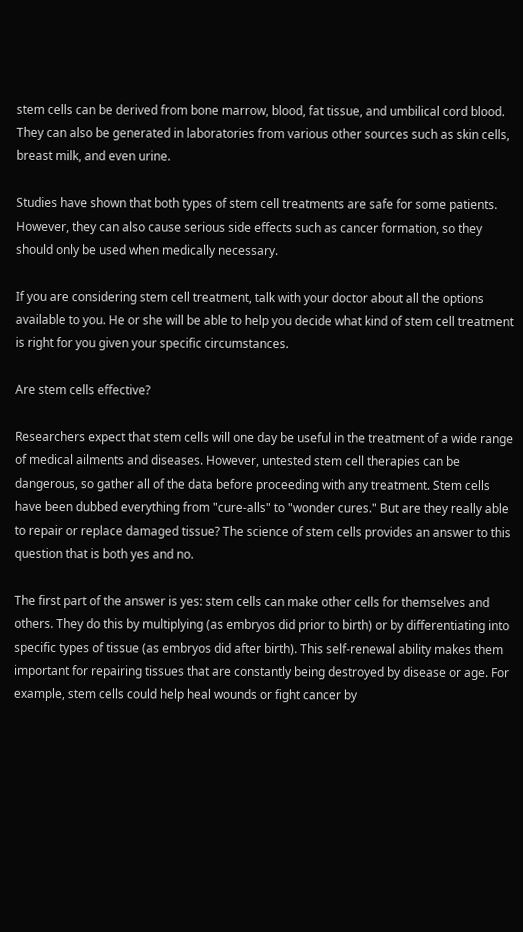stem cells can be derived from bone marrow, blood, fat tissue, and umbilical cord blood. They can also be generated in laboratories from various other sources such as skin cells, breast milk, and even urine.

Studies have shown that both types of stem cell treatments are safe for some patients. However, they can also cause serious side effects such as cancer formation, so they should only be used when medically necessary.

If you are considering stem cell treatment, talk with your doctor about all the options available to you. He or she will be able to help you decide what kind of stem cell treatment is right for you given your specific circumstances.

Are stem cells effective?

Researchers expect that stem cells will one day be useful in the treatment of a wide range of medical ailments and diseases. However, untested stem cell therapies can be dangerous, so gather all of the data before proceeding with any treatment. Stem cells have been dubbed everything from "cure-alls" to "wonder cures." But are they really able to repair or replace damaged tissue? The science of stem cells provides an answer to this question that is both yes and no.

The first part of the answer is yes: stem cells can make other cells for themselves and others. They do this by multiplying (as embryos did prior to birth) or by differentiating into specific types of tissue (as embryos did after birth). This self-renewal ability makes them important for repairing tissues that are constantly being destroyed by disease or age. For example, stem cells could help heal wounds or fight cancer by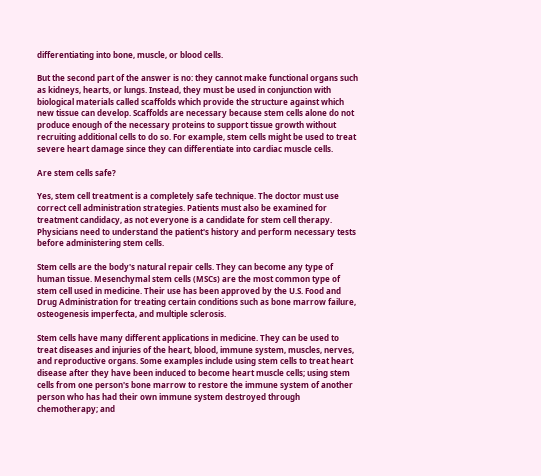differentiating into bone, muscle, or blood cells.

But the second part of the answer is no: they cannot make functional organs such as kidneys, hearts, or lungs. Instead, they must be used in conjunction with biological materials called scaffolds which provide the structure against which new tissue can develop. Scaffolds are necessary because stem cells alone do not produce enough of the necessary proteins to support tissue growth without recruiting additional cells to do so. For example, stem cells might be used to treat severe heart damage since they can differentiate into cardiac muscle cells.

Are stem cells safe?

Yes, stem cell treatment is a completely safe technique. The doctor must use correct cell administration strategies. Patients must also be examined for treatment candidacy, as not everyone is a candidate for stem cell therapy. Physicians need to understand the patient's history and perform necessary tests before administering stem cells.

Stem cells are the body's natural repair cells. They can become any type of human tissue. Mesenchymal stem cells (MSCs) are the most common type of stem cell used in medicine. Their use has been approved by the U.S. Food and Drug Administration for treating certain conditions such as bone marrow failure, osteogenesis imperfecta, and multiple sclerosis.

Stem cells have many different applications in medicine. They can be used to treat diseases and injuries of the heart, blood, immune system, muscles, nerves, and reproductive organs. Some examples include using stem cells to treat heart disease after they have been induced to become heart muscle cells; using stem cells from one person's bone marrow to restore the immune system of another person who has had their own immune system destroyed through chemotherapy; and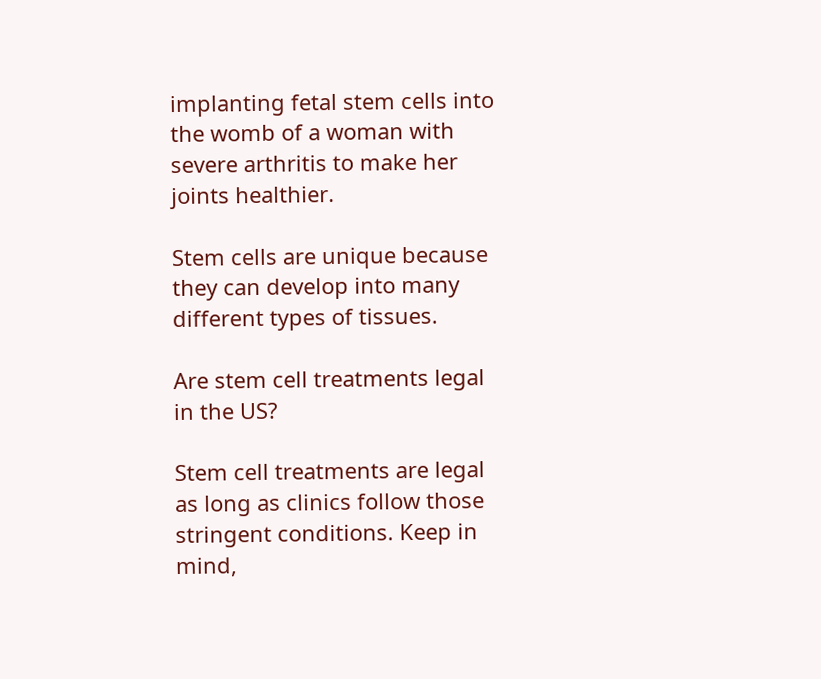implanting fetal stem cells into the womb of a woman with severe arthritis to make her joints healthier.

Stem cells are unique because they can develop into many different types of tissues.

Are stem cell treatments legal in the US?

Stem cell treatments are legal as long as clinics follow those stringent conditions. Keep in mind,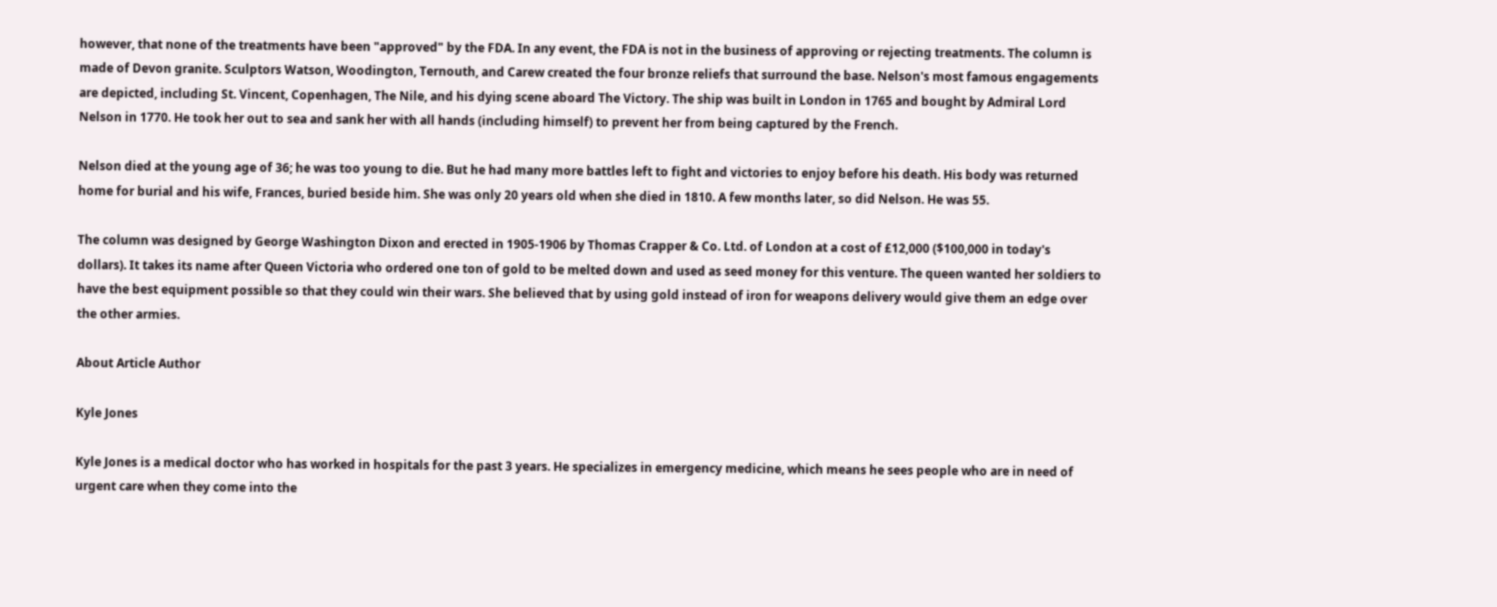however, that none of the treatments have been "approved" by the FDA. In any event, the FDA is not in the business of approving or rejecting treatments. The column is made of Devon granite. Sculptors Watson, Woodington, Ternouth, and Carew created the four bronze reliefs that surround the base. Nelson's most famous engagements are depicted, including St. Vincent, Copenhagen, The Nile, and his dying scene aboard The Victory. The ship was built in London in 1765 and bought by Admiral Lord Nelson in 1770. He took her out to sea and sank her with all hands (including himself) to prevent her from being captured by the French.

Nelson died at the young age of 36; he was too young to die. But he had many more battles left to fight and victories to enjoy before his death. His body was returned home for burial and his wife, Frances, buried beside him. She was only 20 years old when she died in 1810. A few months later, so did Nelson. He was 55.

The column was designed by George Washington Dixon and erected in 1905-1906 by Thomas Crapper & Co. Ltd. of London at a cost of £12,000 ($100,000 in today's dollars). It takes its name after Queen Victoria who ordered one ton of gold to be melted down and used as seed money for this venture. The queen wanted her soldiers to have the best equipment possible so that they could win their wars. She believed that by using gold instead of iron for weapons delivery would give them an edge over the other armies.

About Article Author

Kyle Jones

Kyle Jones is a medical doctor who has worked in hospitals for the past 3 years. He specializes in emergency medicine, which means he sees people who are in need of urgent care when they come into the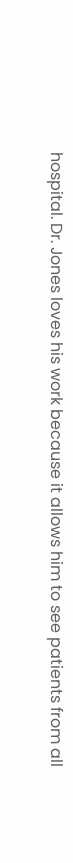hospital. Dr. Jones loves his work because it allows him to see patients from all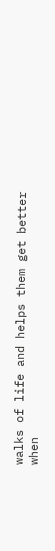walks of life and helps them get better when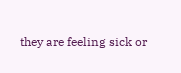they are feeling sick or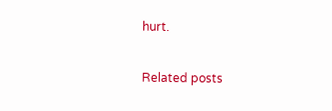hurt.

Related posts